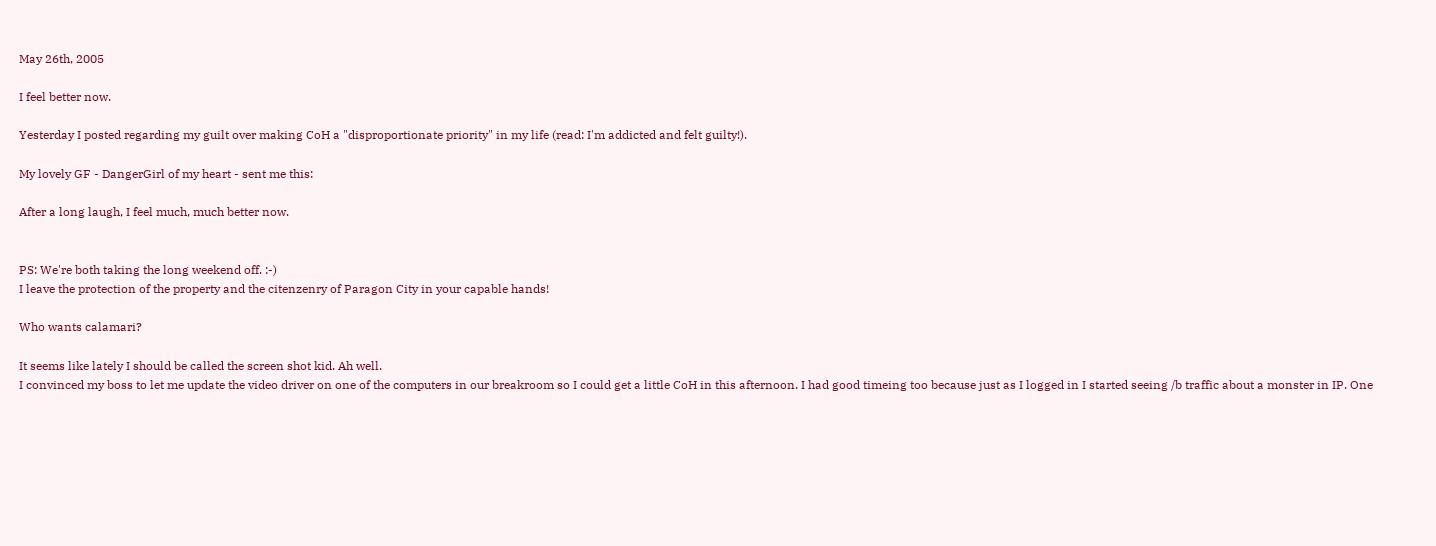May 26th, 2005

I feel better now.

Yesterday I posted regarding my guilt over making CoH a "disproportionate priority" in my life (read: I'm addicted and felt guilty!).

My lovely GF - DangerGirl of my heart - sent me this:

After a long laugh, I feel much, much better now.


PS: We're both taking the long weekend off. :-)
I leave the protection of the property and the citenzenry of Paragon City in your capable hands!

Who wants calamari?

It seems like lately I should be called the screen shot kid. Ah well.
I convinced my boss to let me update the video driver on one of the computers in our breakroom so I could get a little CoH in this afternoon. I had good timeing too because just as I logged in I started seeing /b traffic about a monster in IP. One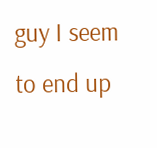guy I seem to end up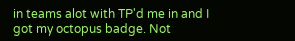in teams alot with TP'd me in and I got my octopus badge. Not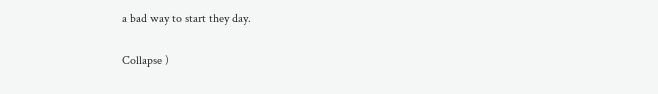a bad way to start they day.

Collapse )